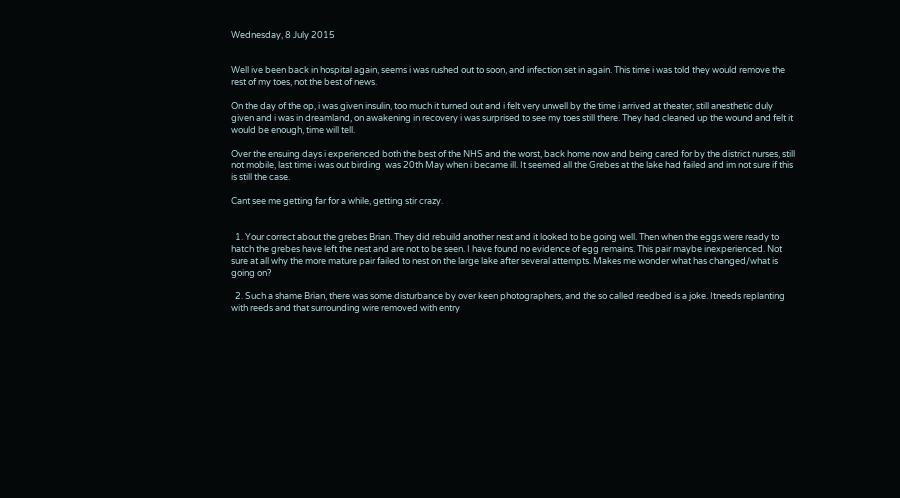Wednesday, 8 July 2015


Well ive been back in hospital again, seems i was rushed out to soon, and infection set in again. This time i was told they would remove the rest of my toes, not the best of news.

On the day of the op, i was given insulin, too much it turned out and i felt very unwell by the time i arrived at theater, still anesthetic duly given and i was in dreamland, on awakening in recovery i was surprised to see my toes still there. They had cleaned up the wound and felt it would be enough, time will tell.

Over the ensuing days i experienced both the best of the NHS and the worst, back home now and being cared for by the district nurses, still not mobile, last time i was out birding  was 20th May when i became ill. It seemed all the Grebes at the lake had failed and im not sure if this is still the case.

Cant see me getting far for a while, getting stir crazy.


  1. Your correct about the grebes Brian. They did rebuild another nest and it looked to be going well. Then when the eggs were ready to hatch the grebes have left the nest and are not to be seen. I have found no evidence of egg remains. This pair maybe inexperienced. Not sure at all why the more mature pair failed to nest on the large lake after several attempts. Makes me wonder what has changed/what is going on?

  2. Such a shame Brian, there was some disturbance by over keen photographers, and the so called reedbed is a joke. Itneeds replanting with reeds and that surrounding wire removed with entry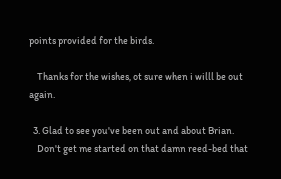points provided for the birds.

    Thanks for the wishes, ot sure when i willl be out again.

  3. Glad to see you've been out and about Brian.
    Don't get me started on that damn reed-bed that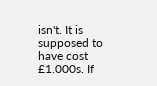isn't. It is supposed to have cost £1.000s. If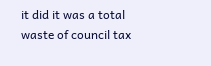it did it was a total waste of council tax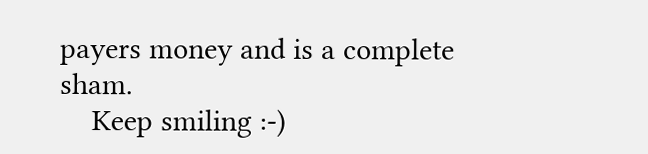payers money and is a complete sham.
    Keep smiling :-)